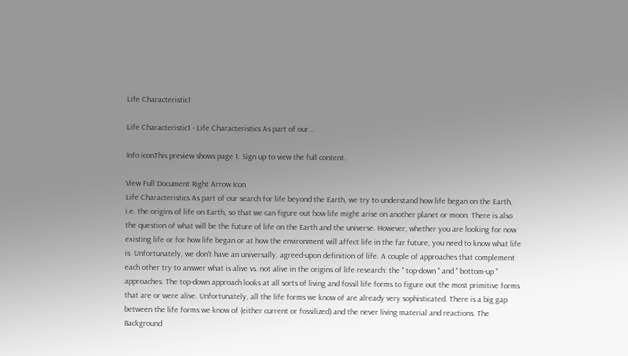Life Characteristic1

Life Characteristic1 - Life Characteristics As part of our...

Info iconThis preview shows page 1. Sign up to view the full content.

View Full Document Right Arrow Icon
Life Characteristics As part of our search for life beyond the Earth, we try to understand how life began on the Earth, i.e. the origins of life on Earth, so that we can figure out how life might arise on another planet or moon. There is also the question of what will be the future of life on the Earth and the universe. However, whether you are looking for now existing life or for how life began or at how the environment will affect life in the far future, you need to know what life is. Unfortunately, we don't have an universally, agreed-upon definition of life. A couple of approaches that complement each other try to answer what is alive vs. not alive in the origins of life research: the " top-down " and " bottom-up " approaches. The top-down approach looks at all sorts of living and fossil life forms to figure out the most primitive forms that are or were alive. Unfortunately, all the life forms we know of are already very sophisticated. There is a big gap between the life forms we know of (either current or fossilized) and the never living material and reactions. The
Background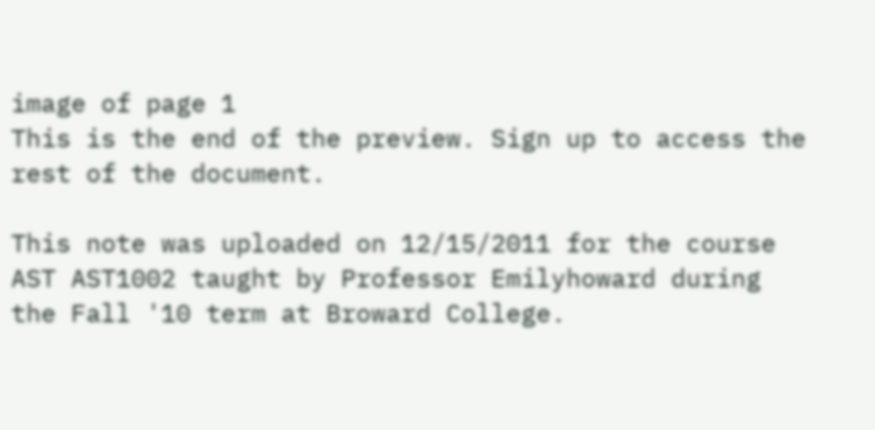image of page 1
This is the end of the preview. Sign up to access the rest of the document.

This note was uploaded on 12/15/2011 for the course AST AST1002 taught by Professor Emilyhoward during the Fall '10 term at Broward College.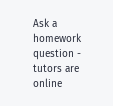Ask a homework question - tutors are online